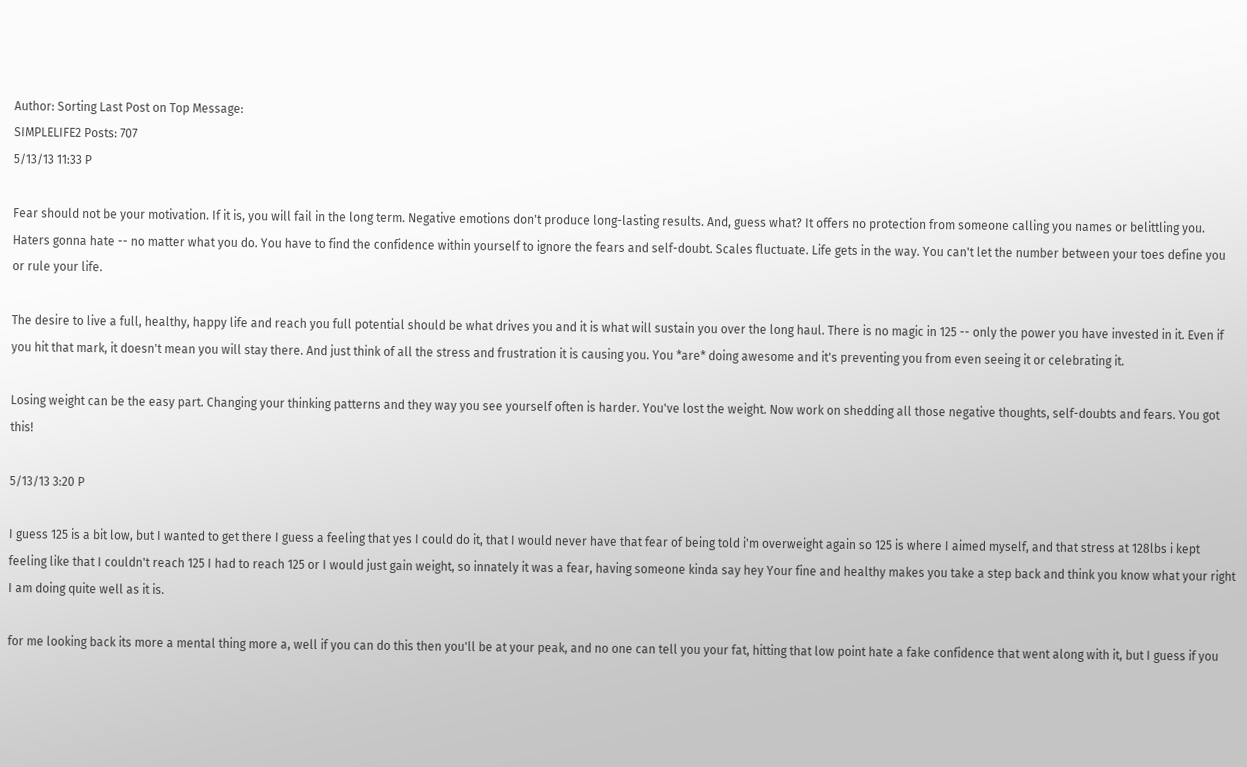Author: Sorting Last Post on Top Message:
SIMPLELIFE2 Posts: 707
5/13/13 11:33 P

Fear should not be your motivation. If it is, you will fail in the long term. Negative emotions don't produce long-lasting results. And, guess what? It offers no protection from someone calling you names or belittling you. Haters gonna hate -- no matter what you do. You have to find the confidence within yourself to ignore the fears and self-doubt. Scales fluctuate. Life gets in the way. You can't let the number between your toes define you or rule your life.

The desire to live a full, healthy, happy life and reach you full potential should be what drives you and it is what will sustain you over the long haul. There is no magic in 125 -- only the power you have invested in it. Even if you hit that mark, it doesn't mean you will stay there. And just think of all the stress and frustration it is causing you. You *are* doing awesome and it's preventing you from even seeing it or celebrating it.

Losing weight can be the easy part. Changing your thinking patterns and they way you see yourself often is harder. You've lost the weight. Now work on shedding all those negative thoughts, self-doubts and fears. You got this!

5/13/13 3:20 P

I guess 125 is a bit low, but I wanted to get there I guess a feeling that yes I could do it, that I would never have that fear of being told i'm overweight again so 125 is where I aimed myself, and that stress at 128lbs i kept feeling like that I couldn't reach 125 I had to reach 125 or I would just gain weight, so innately it was a fear, having someone kinda say hey Your fine and healthy makes you take a step back and think you know what your right I am doing quite well as it is.

for me looking back its more a mental thing more a, well if you can do this then you'll be at your peak, and no one can tell you your fat, hitting that low point hate a fake confidence that went along with it, but I guess if you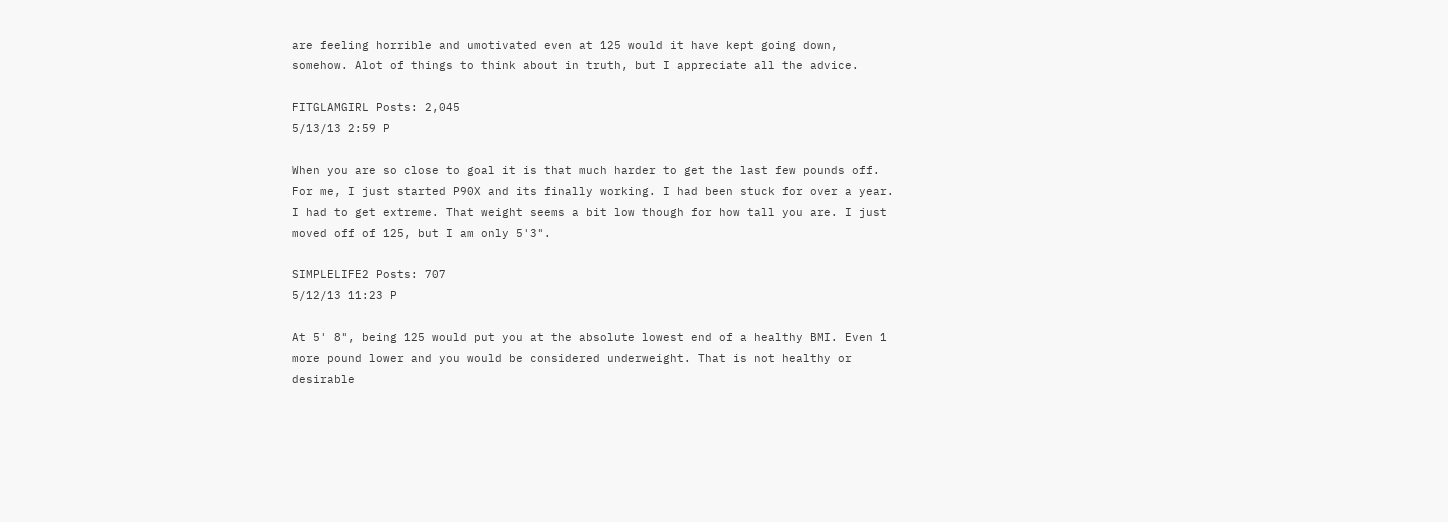are feeling horrible and umotivated even at 125 would it have kept going down, somehow. Alot of things to think about in truth, but I appreciate all the advice.

FITGLAMGIRL Posts: 2,045
5/13/13 2:59 P

When you are so close to goal it is that much harder to get the last few pounds off. For me, I just started P90X and its finally working. I had been stuck for over a year. I had to get extreme. That weight seems a bit low though for how tall you are. I just moved off of 125, but I am only 5'3".

SIMPLELIFE2 Posts: 707
5/12/13 11:23 P

At 5' 8", being 125 would put you at the absolute lowest end of a healthy BMI. Even 1 more pound lower and you would be considered underweight. That is not healthy or desirable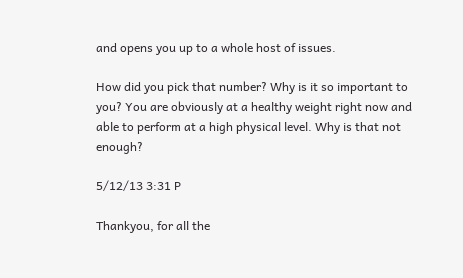and opens you up to a whole host of issues.

How did you pick that number? Why is it so important to you? You are obviously at a healthy weight right now and able to perform at a high physical level. Why is that not enough?

5/12/13 3:31 P

Thankyou, for all the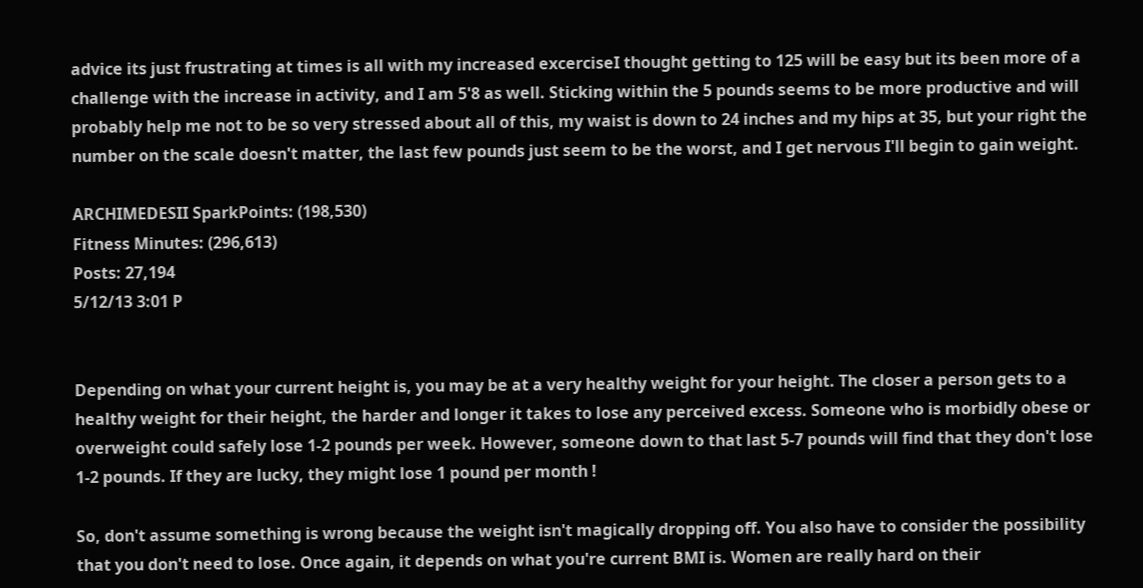advice its just frustrating at times is all with my increased excerciseI thought getting to 125 will be easy but its been more of a challenge with the increase in activity, and I am 5'8 as well. Sticking within the 5 pounds seems to be more productive and will probably help me not to be so very stressed about all of this, my waist is down to 24 inches and my hips at 35, but your right the number on the scale doesn't matter, the last few pounds just seem to be the worst, and I get nervous I'll begin to gain weight.

ARCHIMEDESII SparkPoints: (198,530)
Fitness Minutes: (296,613)
Posts: 27,194
5/12/13 3:01 P


Depending on what your current height is, you may be at a very healthy weight for your height. The closer a person gets to a healthy weight for their height, the harder and longer it takes to lose any perceived excess. Someone who is morbidly obese or overweight could safely lose 1-2 pounds per week. However, someone down to that last 5-7 pounds will find that they don't lose 1-2 pounds. If they are lucky, they might lose 1 pound per month !

So, don't assume something is wrong because the weight isn't magically dropping off. You also have to consider the possibility that you don't need to lose. Once again, it depends on what you're current BMI is. Women are really hard on their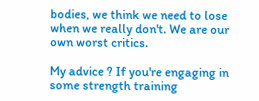bodies, we think we need to lose when we really don't. We are our own worst critics.

My advice ? If you're engaging in some strength training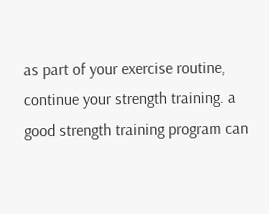as part of your exercise routine, continue your strength training. a good strength training program can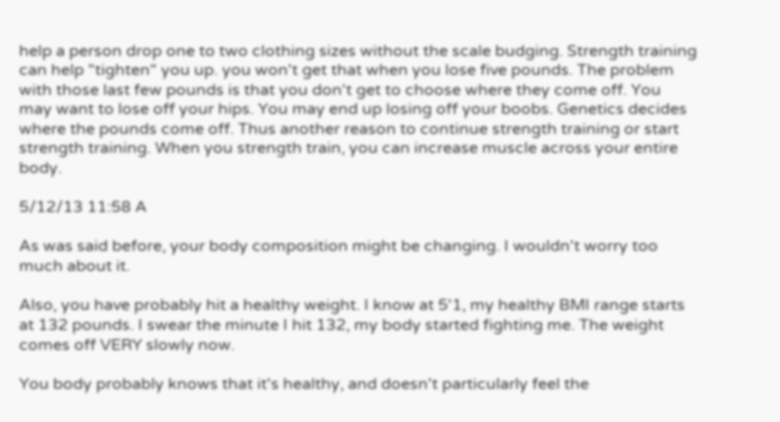help a person drop one to two clothing sizes without the scale budging. Strength training can help "tighten" you up. you won't get that when you lose five pounds. The problem with those last few pounds is that you don't get to choose where they come off. You may want to lose off your hips. You may end up losing off your boobs. Genetics decides where the pounds come off. Thus another reason to continue strength training or start strength training. When you strength train, you can increase muscle across your entire body.

5/12/13 11:58 A

As was said before, your body composition might be changing. I wouldn't worry too much about it.

Also, you have probably hit a healthy weight. I know at 5'1, my healthy BMI range starts at 132 pounds. I swear the minute I hit 132, my body started fighting me. The weight comes off VERY slowly now.

You body probably knows that it's healthy, and doesn't particularly feel the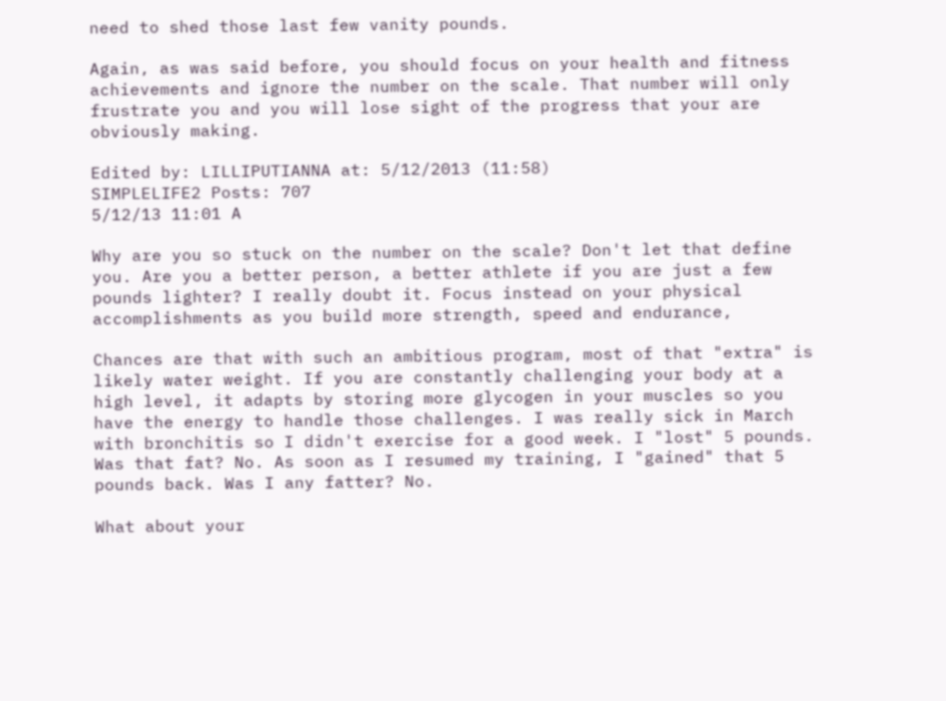need to shed those last few vanity pounds.

Again, as was said before, you should focus on your health and fitness achievements and ignore the number on the scale. That number will only frustrate you and you will lose sight of the progress that your are obviously making.

Edited by: LILLIPUTIANNA at: 5/12/2013 (11:58)
SIMPLELIFE2 Posts: 707
5/12/13 11:01 A

Why are you so stuck on the number on the scale? Don't let that define you. Are you a better person, a better athlete if you are just a few pounds lighter? I really doubt it. Focus instead on your physical accomplishments as you build more strength, speed and endurance,

Chances are that with such an ambitious program, most of that "extra" is likely water weight. If you are constantly challenging your body at a high level, it adapts by storing more glycogen in your muscles so you have the energy to handle those challenges. I was really sick in March with bronchitis so I didn't exercise for a good week. I "lost" 5 pounds. Was that fat? No. As soon as I resumed my training, I "gained" that 5 pounds back. Was I any fatter? No.

What about your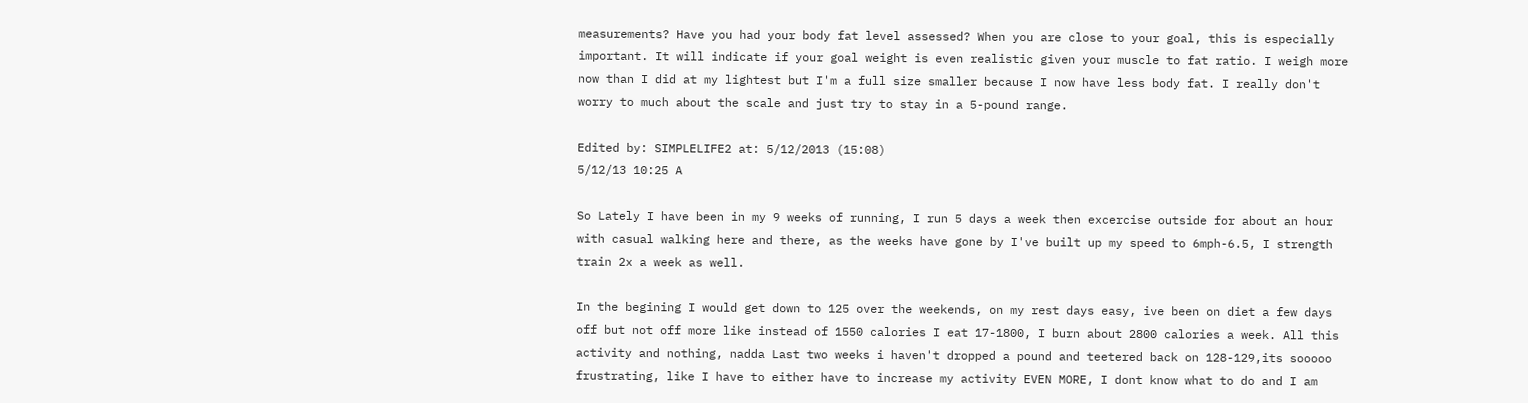measurements? Have you had your body fat level assessed? When you are close to your goal, this is especially important. It will indicate if your goal weight is even realistic given your muscle to fat ratio. I weigh more now than I did at my lightest but I'm a full size smaller because I now have less body fat. I really don't worry to much about the scale and just try to stay in a 5-pound range.

Edited by: SIMPLELIFE2 at: 5/12/2013 (15:08)
5/12/13 10:25 A

So Lately I have been in my 9 weeks of running, I run 5 days a week then excercise outside for about an hour with casual walking here and there, as the weeks have gone by I've built up my speed to 6mph-6.5, I strength train 2x a week as well.

In the begining I would get down to 125 over the weekends, on my rest days easy, ive been on diet a few days off but not off more like instead of 1550 calories I eat 17-1800, I burn about 2800 calories a week. All this activity and nothing, nadda Last two weeks i haven't dropped a pound and teetered back on 128-129,its sooooo frustrating, like I have to either have to increase my activity EVEN MORE, I dont know what to do and I am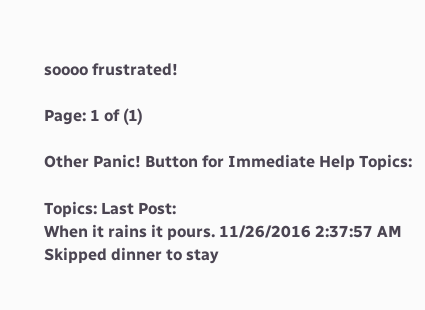soooo frustrated!

Page: 1 of (1)

Other Panic! Button for Immediate Help Topics:

Topics: Last Post:
When it rains it pours. 11/26/2016 2:37:57 AM
Skipped dinner to stay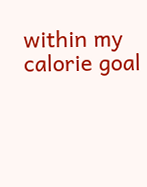within my calorie goal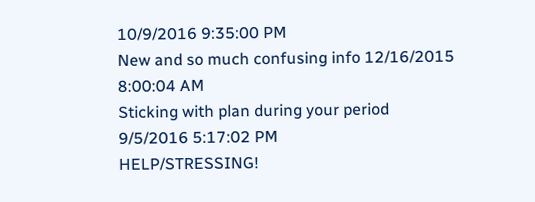10/9/2016 9:35:00 PM
New and so much confusing info 12/16/2015 8:00:04 AM
Sticking with plan during your period 9/5/2016 5:17:02 PM
HELP/STRESSING!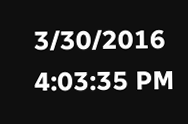3/30/2016 4:03:35 PM